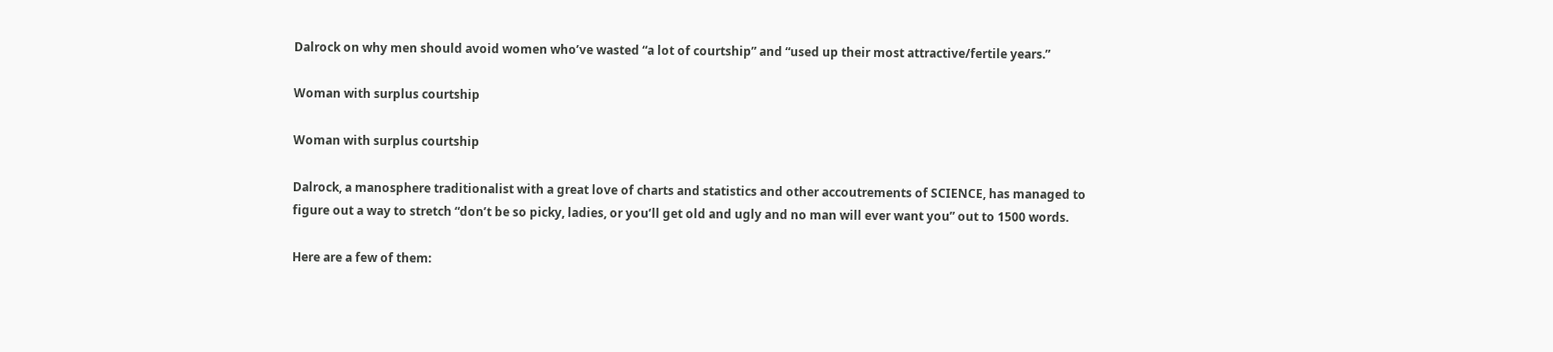Dalrock on why men should avoid women who’ve wasted “a lot of courtship” and “used up their most attractive/fertile years.”

Woman with surplus courtship

Woman with surplus courtship

Dalrock, a manosphere traditionalist with a great love of charts and statistics and other accoutrements of SCIENCE, has managed to figure out a way to stretch “don’t be so picky, ladies, or you’ll get old and ugly and no man will ever want you” out to 1500 words.

Here are a few of them: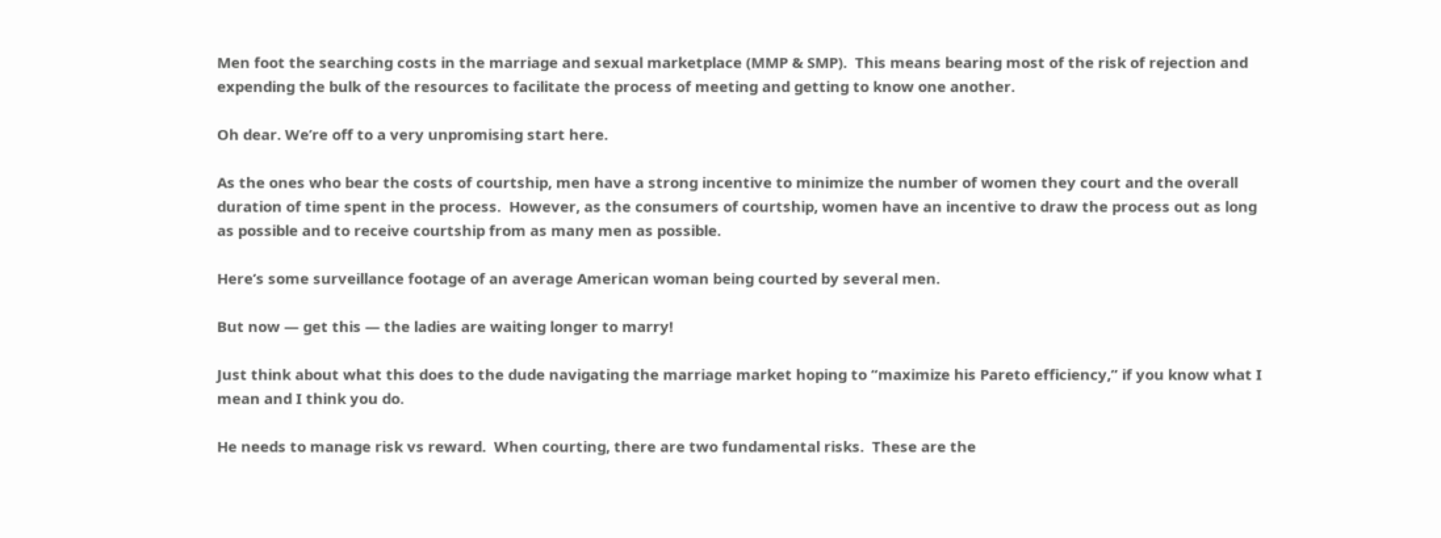Men foot the searching costs in the marriage and sexual marketplace (MMP & SMP).  This means bearing most of the risk of rejection and expending the bulk of the resources to facilitate the process of meeting and getting to know one another.

Oh dear. We’re off to a very unpromising start here.

As the ones who bear the costs of courtship, men have a strong incentive to minimize the number of women they court and the overall duration of time spent in the process.  However, as the consumers of courtship, women have an incentive to draw the process out as long as possible and to receive courtship from as many men as possible.

Here’s some surveillance footage of an average American woman being courted by several men.

But now — get this — the ladies are waiting longer to marry!

Just think about what this does to the dude navigating the marriage market hoping to “maximize his Pareto efficiency,” if you know what I mean and I think you do.

He needs to manage risk vs reward.  When courting, there are two fundamental risks.  These are the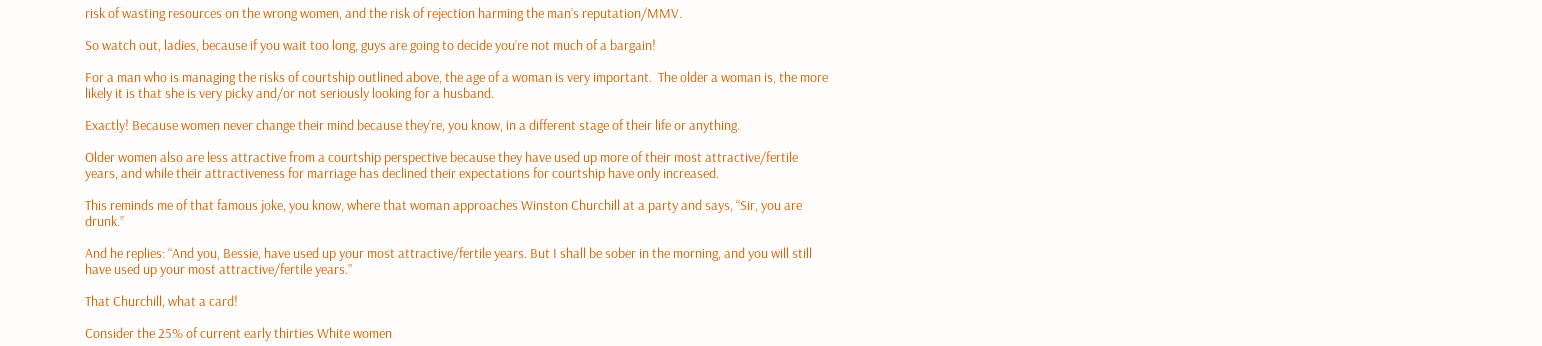risk of wasting resources on the wrong women, and the risk of rejection harming the man’s reputation/MMV.

So watch out, ladies, because if you wait too long, guys are going to decide you’re not much of a bargain!

For a man who is managing the risks of courtship outlined above, the age of a woman is very important.  The older a woman is, the more likely it is that she is very picky and/or not seriously looking for a husband.

Exactly! Because women never change their mind because they’re, you know, in a different stage of their life or anything.

Older women also are less attractive from a courtship perspective because they have used up more of their most attractive/fertile years, and while their attractiveness for marriage has declined their expectations for courtship have only increased.

This reminds me of that famous joke, you know, where that woman approaches Winston Churchill at a party and says, “Sir, you are drunk.”

And he replies: “And you, Bessie, have used up your most attractive/fertile years. But I shall be sober in the morning, and you will still have used up your most attractive/fertile years.”

That Churchill, what a card!

Consider the 25% of current early thirties White women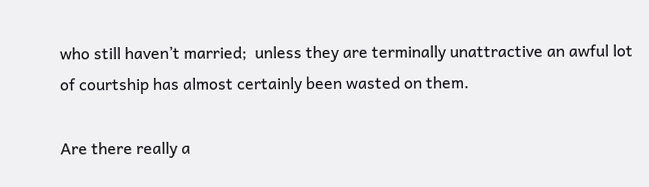who still haven’t married;  unless they are terminally unattractive an awful lot of courtship has almost certainly been wasted on them.

Are there really a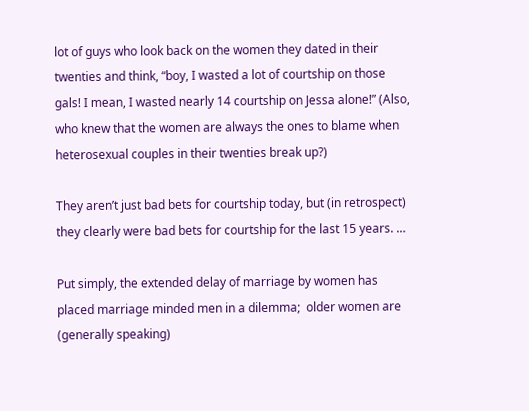lot of guys who look back on the women they dated in their twenties and think, “boy, I wasted a lot of courtship on those gals! I mean, I wasted nearly 14 courtship on Jessa alone!” (Also, who knew that the women are always the ones to blame when heterosexual couples in their twenties break up?)

They aren’t just bad bets for courtship today, but (in retrospect) they clearly were bad bets for courtship for the last 15 years. …

Put simply, the extended delay of marriage by women has placed marriage minded men in a dilemma;  older women are (generally speaking)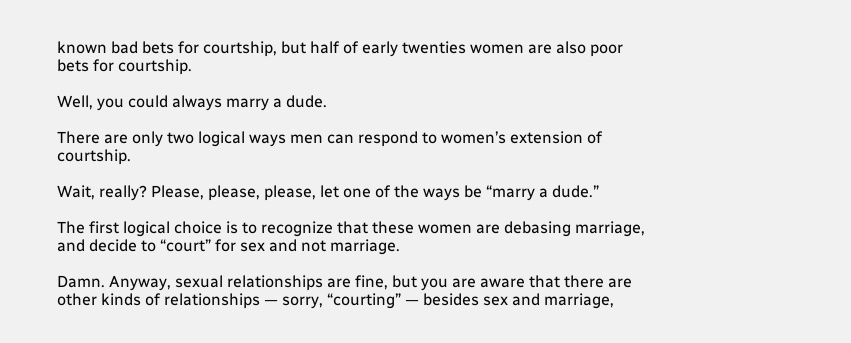known bad bets for courtship, but half of early twenties women are also poor bets for courtship.

Well, you could always marry a dude.

There are only two logical ways men can respond to women’s extension of courtship.

Wait, really? Please, please, please, let one of the ways be “marry a dude.”

The first logical choice is to recognize that these women are debasing marriage, and decide to “court” for sex and not marriage.

Damn. Anyway, sexual relationships are fine, but you are aware that there are other kinds of relationships — sorry, “courting” — besides sex and marriage,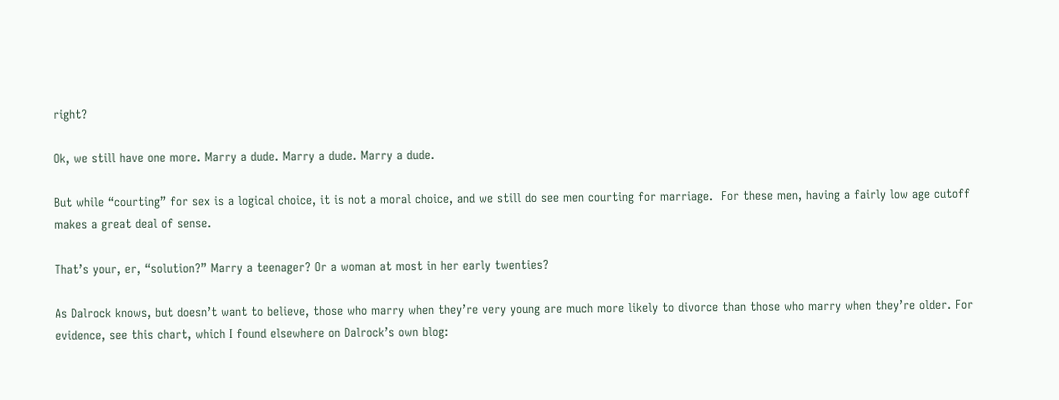right?

Ok, we still have one more. Marry a dude. Marry a dude. Marry a dude.

But while “courting” for sex is a logical choice, it is not a moral choice, and we still do see men courting for marriage.  For these men, having a fairly low age cutoff makes a great deal of sense.

That’s your, er, “solution?” Marry a teenager? Or a woman at most in her early twenties?

As Dalrock knows, but doesn’t want to believe, those who marry when they’re very young are much more likely to divorce than those who marry when they’re older. For evidence, see this chart, which I found elsewhere on Dalrock’s own blog: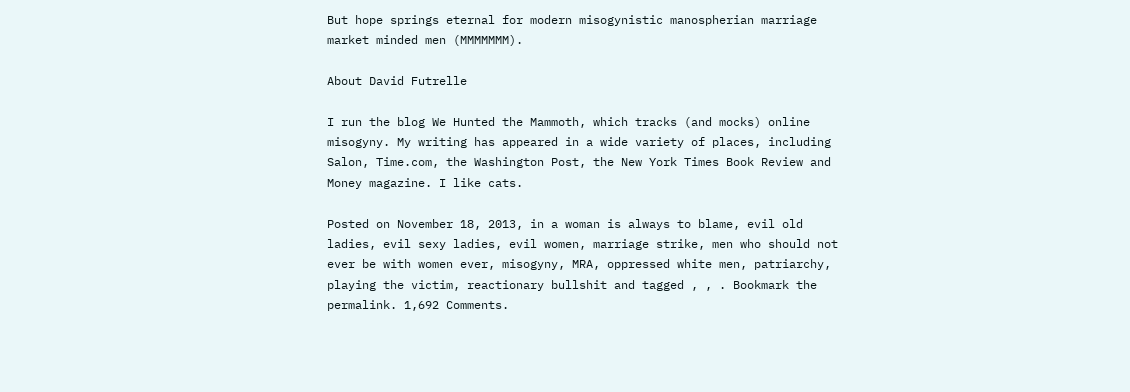But hope springs eternal for modern misogynistic manospherian marriage market minded men (MMMMMMM).

About David Futrelle

I run the blog We Hunted the Mammoth, which tracks (and mocks) online misogyny. My writing has appeared in a wide variety of places, including Salon, Time.com, the Washington Post, the New York Times Book Review and Money magazine. I like cats.

Posted on November 18, 2013, in a woman is always to blame, evil old ladies, evil sexy ladies, evil women, marriage strike, men who should not ever be with women ever, misogyny, MRA, oppressed white men, patriarchy, playing the victim, reactionary bullshit and tagged , , . Bookmark the permalink. 1,692 Comments.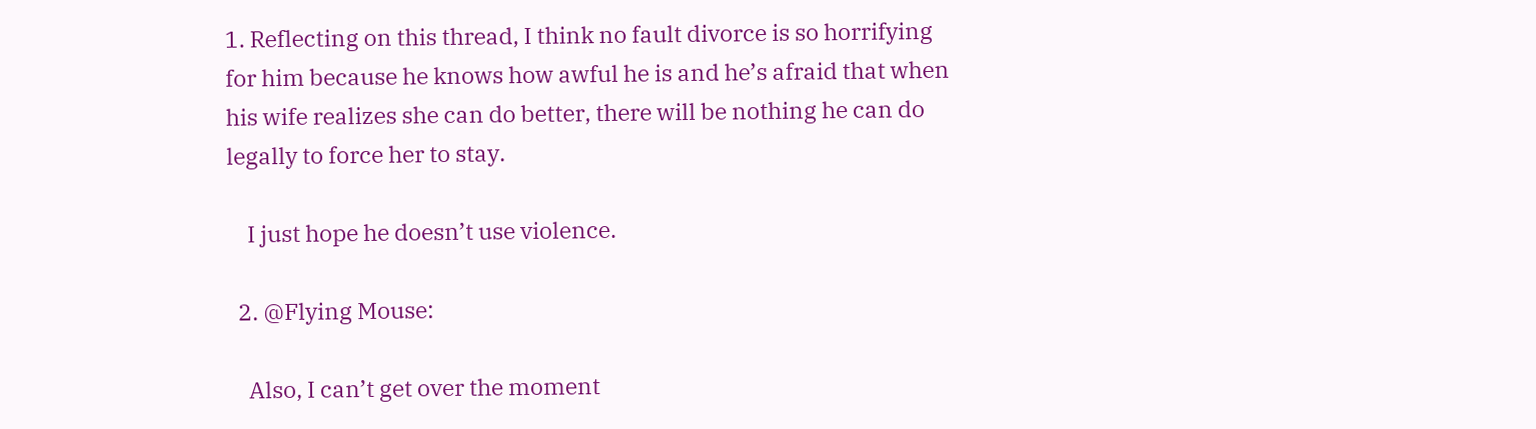1. Reflecting on this thread, I think no fault divorce is so horrifying for him because he knows how awful he is and he’s afraid that when his wife realizes she can do better, there will be nothing he can do legally to force her to stay.

    I just hope he doesn’t use violence.

  2. @Flying Mouse:

    Also, I can’t get over the moment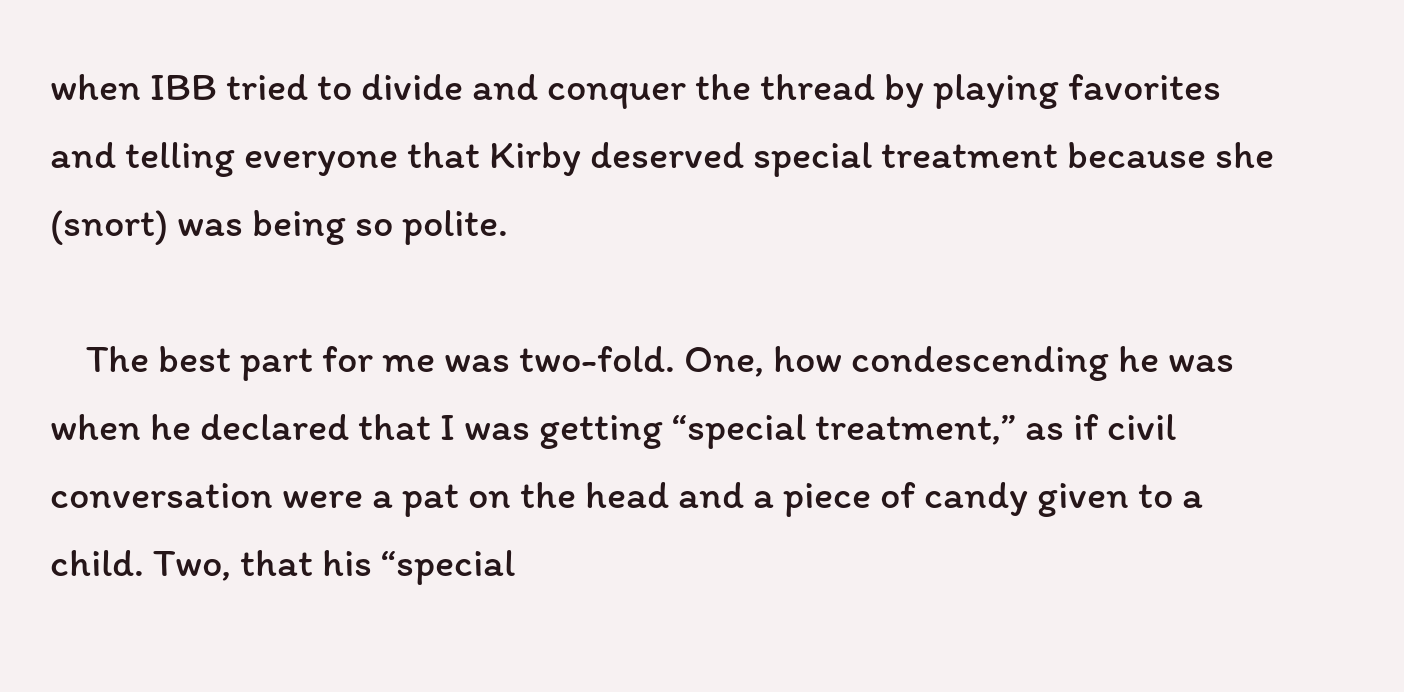when IBB tried to divide and conquer the thread by playing favorites and telling everyone that Kirby deserved special treatment because she (snort) was being so polite.

    The best part for me was two-fold. One, how condescending he was when he declared that I was getting “special treatment,” as if civil conversation were a pat on the head and a piece of candy given to a child. Two, that his “special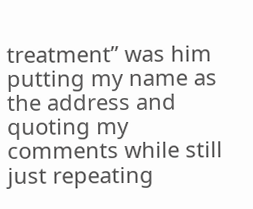treatment” was him putting my name as the address and quoting my comments while still just repeating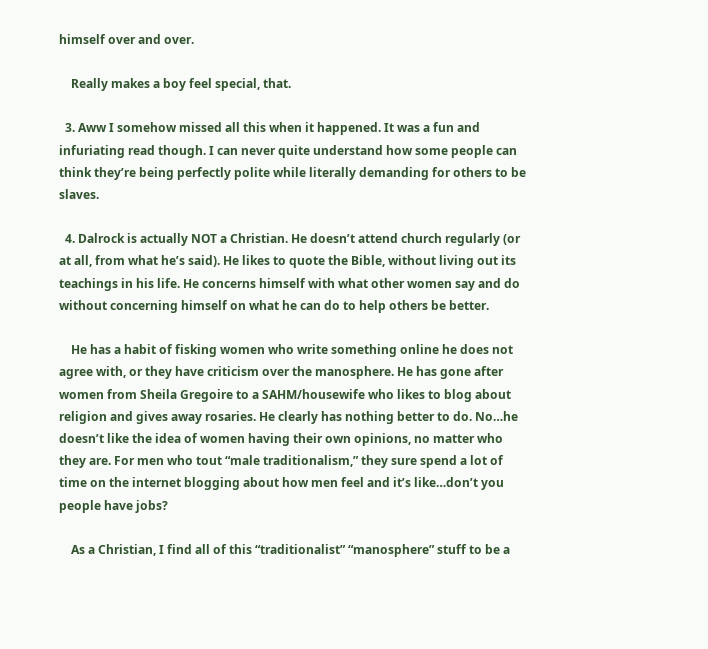himself over and over.

    Really makes a boy feel special, that.

  3. Aww I somehow missed all this when it happened. It was a fun and infuriating read though. I can never quite understand how some people can think they’re being perfectly polite while literally demanding for others to be slaves.

  4. Dalrock is actually NOT a Christian. He doesn’t attend church regularly (or at all, from what he’s said). He likes to quote the Bible, without living out its teachings in his life. He concerns himself with what other women say and do without concerning himself on what he can do to help others be better.

    He has a habit of fisking women who write something online he does not agree with, or they have criticism over the manosphere. He has gone after women from Sheila Gregoire to a SAHM/housewife who likes to blog about religion and gives away rosaries. He clearly has nothing better to do. No…he doesn’t like the idea of women having their own opinions, no matter who they are. For men who tout “male traditionalism,” they sure spend a lot of time on the internet blogging about how men feel and it’s like…don’t you people have jobs?

    As a Christian, I find all of this “traditionalist” “manosphere” stuff to be a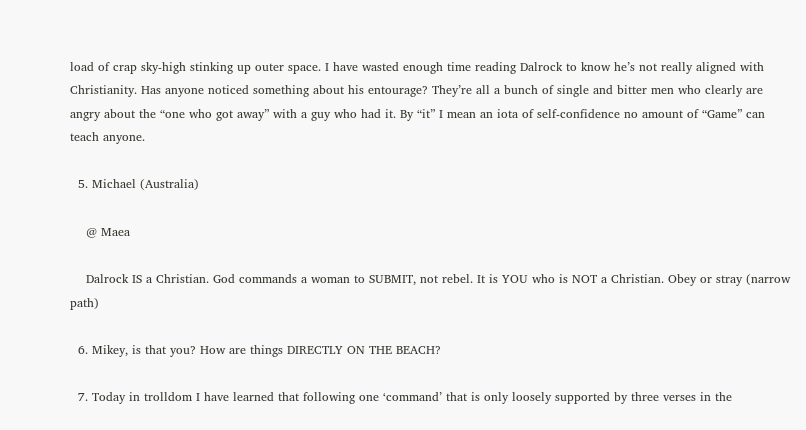load of crap sky-high stinking up outer space. I have wasted enough time reading Dalrock to know he’s not really aligned with Christianity. Has anyone noticed something about his entourage? They’re all a bunch of single and bitter men who clearly are angry about the “one who got away” with a guy who had it. By “it” I mean an iota of self-confidence no amount of “Game” can teach anyone.

  5. Michael (Australia)

    @ Maea

    Dalrock IS a Christian. God commands a woman to SUBMIT, not rebel. It is YOU who is NOT a Christian. Obey or stray (narrow path)

  6. Mikey, is that you? How are things DIRECTLY ON THE BEACH?

  7. Today in trolldom I have learned that following one ‘command’ that is only loosely supported by three verses in the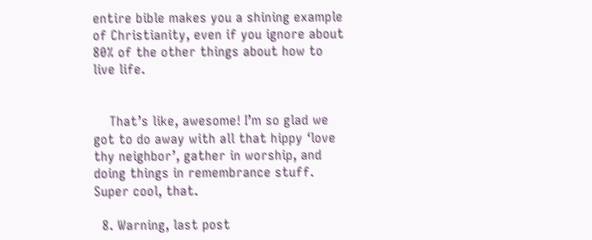entire bible makes you a shining example of Christianity, even if you ignore about 80% of the other things about how to live life.


    That’s like, awesome! I’m so glad we got to do away with all that hippy ‘love thy neighbor’, gather in worship, and doing things in remembrance stuff. Super cool, that.

  8. Warning, last post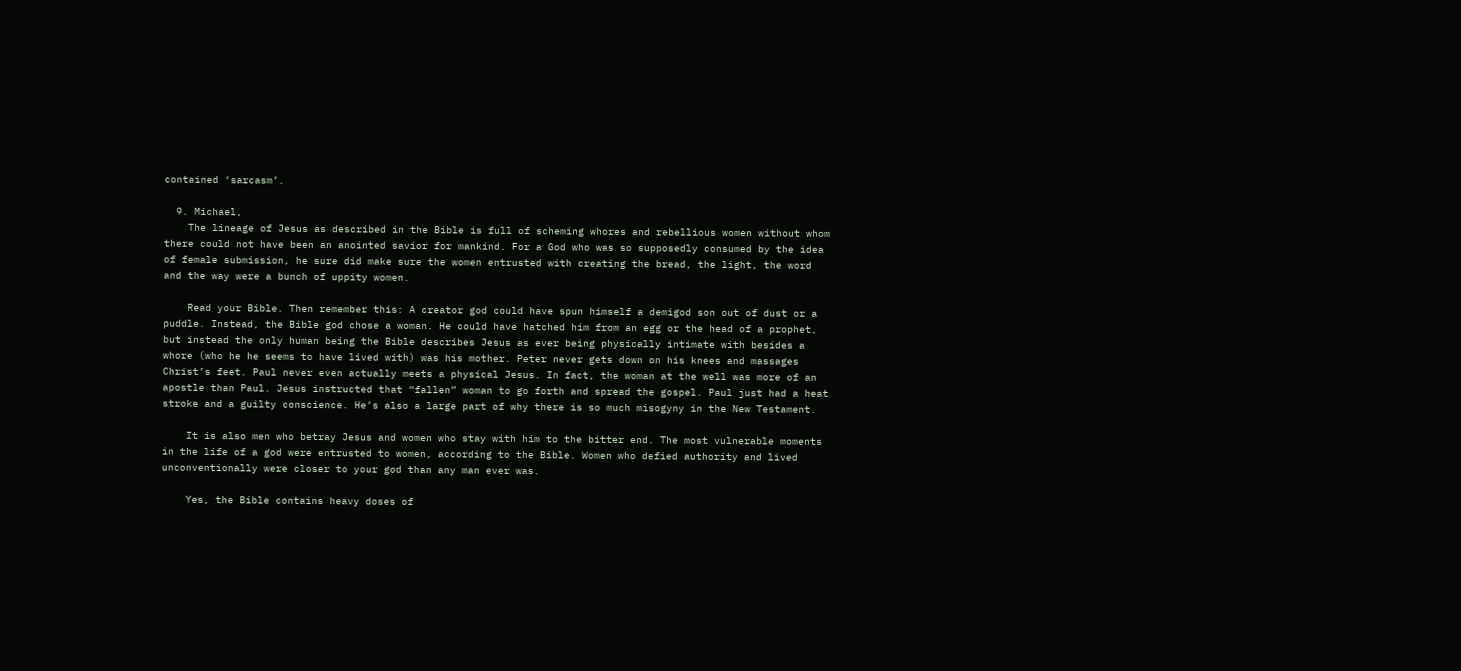contained ‘sarcasm’.

  9. Michael,
    The lineage of Jesus as described in the Bible is full of scheming whores and rebellious women without whom there could not have been an anointed savior for mankind. For a God who was so supposedly consumed by the idea of female submission, he sure did make sure the women entrusted with creating the bread, the light, the word and the way were a bunch of uppity women.

    Read your Bible. Then remember this: A creator god could have spun himself a demigod son out of dust or a puddle. Instead, the Bible god chose a woman. He could have hatched him from an egg or the head of a prophet, but instead the only human being the Bible describes Jesus as ever being physically intimate with besides a whore (who he he seems to have lived with) was his mother. Peter never gets down on his knees and massages Christ’s feet. Paul never even actually meets a physical Jesus. In fact, the woman at the well was more of an apostle than Paul. Jesus instructed that “fallen” woman to go forth and spread the gospel. Paul just had a heat stroke and a guilty conscience. He’s also a large part of why there is so much misogyny in the New Testament.

    It is also men who betray Jesus and women who stay with him to the bitter end. The most vulnerable moments in the life of a god were entrusted to women, according to the Bible. Women who defied authority and lived unconventionally were closer to your god than any man ever was.

    Yes, the Bible contains heavy doses of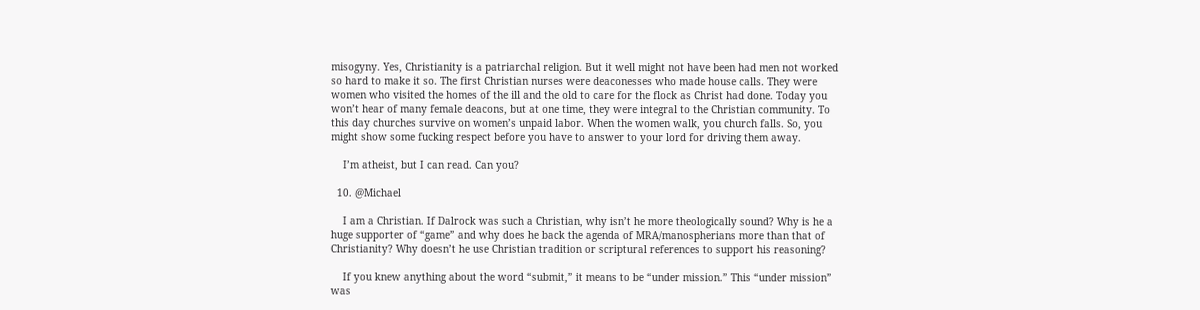misogyny. Yes, Christianity is a patriarchal religion. But it well might not have been had men not worked so hard to make it so. The first Christian nurses were deaconesses who made house calls. They were women who visited the homes of the ill and the old to care for the flock as Christ had done. Today you won’t hear of many female deacons, but at one time, they were integral to the Christian community. To this day churches survive on women’s unpaid labor. When the women walk, you church falls. So, you might show some fucking respect before you have to answer to your lord for driving them away.

    I’m atheist, but I can read. Can you?

  10. @Michael

    I am a Christian. If Dalrock was such a Christian, why isn’t he more theologically sound? Why is he a huge supporter of “game” and why does he back the agenda of MRA/manospherians more than that of Christianity? Why doesn’t he use Christian tradition or scriptural references to support his reasoning?

    If you knew anything about the word “submit,” it means to be “under mission.” This “under mission” was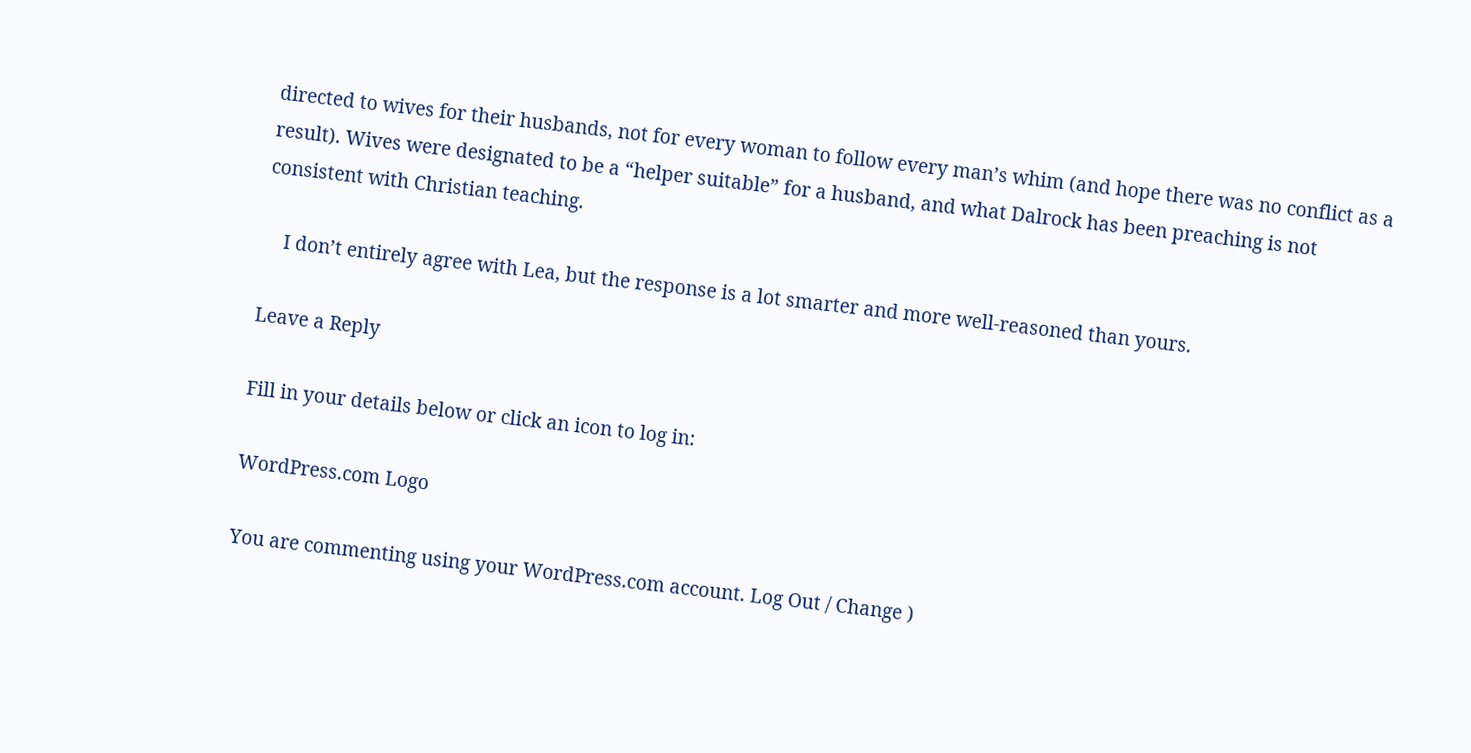directed to wives for their husbands, not for every woman to follow every man’s whim (and hope there was no conflict as a result). Wives were designated to be a “helper suitable” for a husband, and what Dalrock has been preaching is not consistent with Christian teaching.

    I don’t entirely agree with Lea, but the response is a lot smarter and more well-reasoned than yours.

Leave a Reply

Fill in your details below or click an icon to log in:

WordPress.com Logo

You are commenting using your WordPress.com account. Log Out / Change )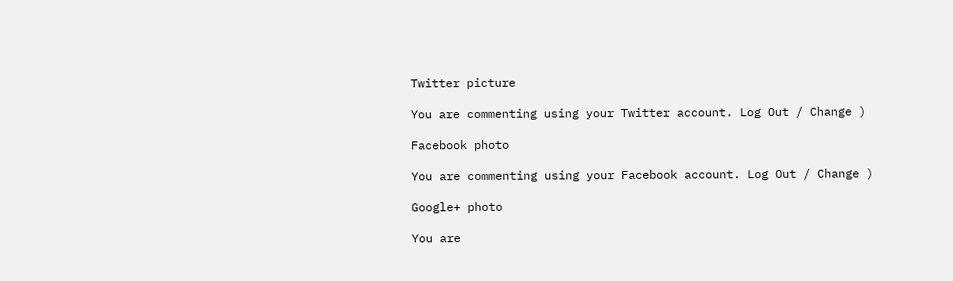Twitter picture

You are commenting using your Twitter account. Log Out / Change )

Facebook photo

You are commenting using your Facebook account. Log Out / Change )

Google+ photo

You are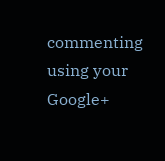commenting using your Google+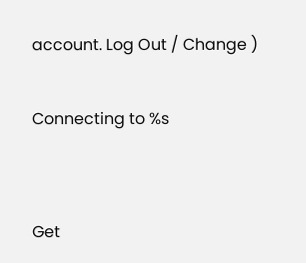account. Log Out / Change )

Connecting to %s


Get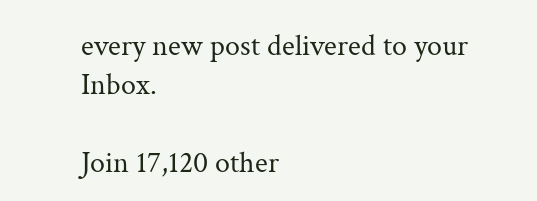every new post delivered to your Inbox.

Join 17,120 other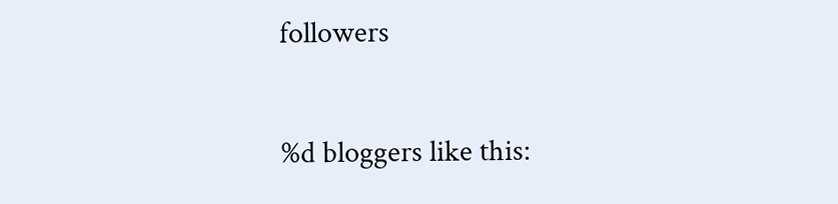followers

%d bloggers like this: